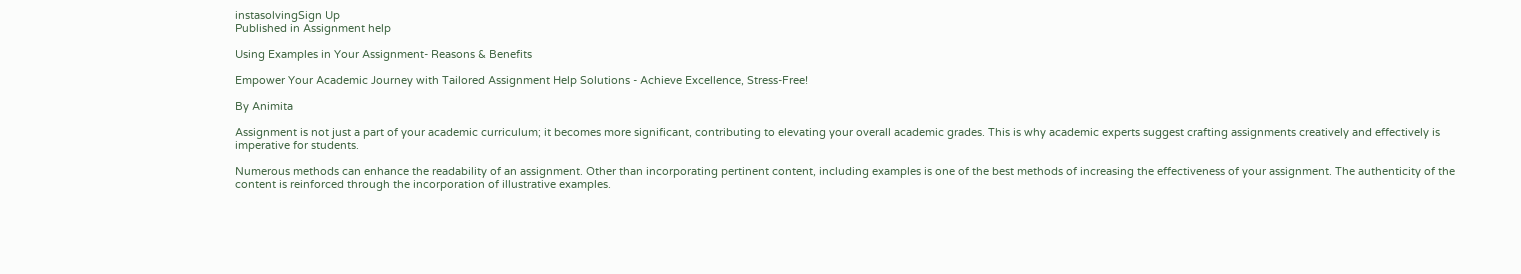instasolvingSign Up
Published in Assignment help

Using Examples in Your Assignment- Reasons & Benefits

Empower Your Academic Journey with Tailored Assignment Help Solutions - Achieve Excellence, Stress-Free!

By Animita

Assignment is not just a part of your academic curriculum; it becomes more significant, contributing to elevating your overall academic grades. This is why academic experts suggest crafting assignments creatively and effectively is imperative for students.

Numerous methods can enhance the readability of an assignment. Other than incorporating pertinent content, including examples is one of the best methods of increasing the effectiveness of your assignment. The authenticity of the content is reinforced through the incorporation of illustrative examples.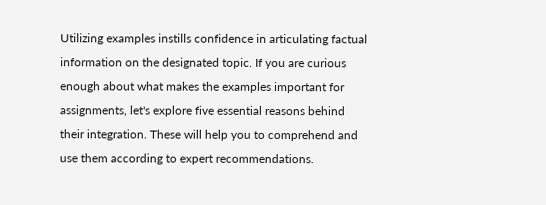Utilizing examples instills confidence in articulating factual information on the designated topic. If you are curious enough about what makes the examples important for assignments, let's explore five essential reasons behind their integration. These will help you to comprehend and use them according to expert recommendations.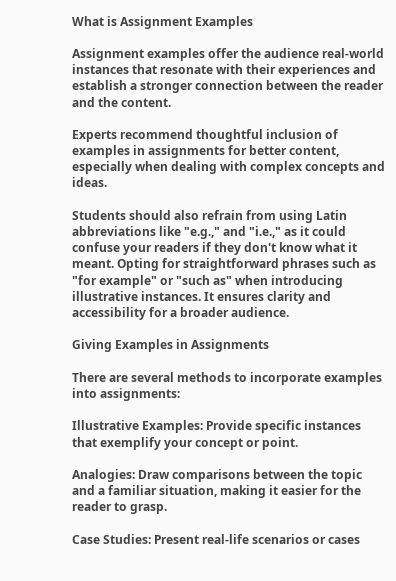What is Assignment Examples

Assignment examples offer the audience real-world instances that resonate with their experiences and establish a stronger connection between the reader and the content.

Experts recommend thoughtful inclusion of examples in assignments for better content, especially when dealing with complex concepts and ideas.

Students should also refrain from using Latin abbreviations like "e.g.," and "i.e.," as it could confuse your readers if they don't know what it meant. Opting for straightforward phrases such as "for example" or "such as" when introducing illustrative instances. It ensures clarity and accessibility for a broader audience.

Giving Examples in Assignments

There are several methods to incorporate examples into assignments:

Illustrative Examples: Provide specific instances that exemplify your concept or point.

Analogies: Draw comparisons between the topic and a familiar situation, making it easier for the reader to grasp.

Case Studies: Present real-life scenarios or cases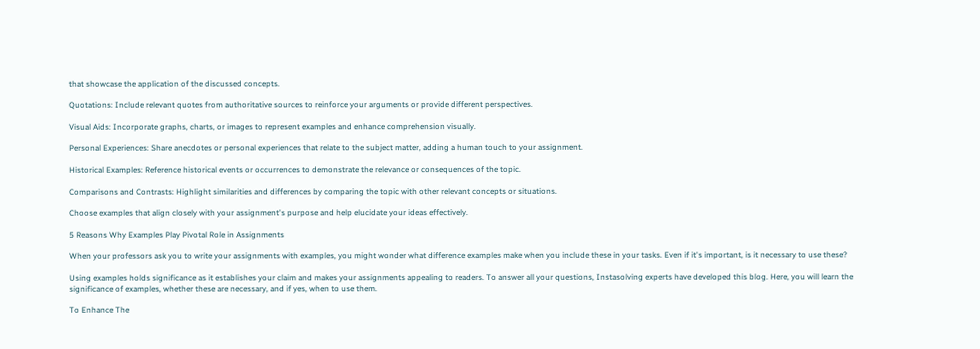that showcase the application of the discussed concepts.

Quotations: Include relevant quotes from authoritative sources to reinforce your arguments or provide different perspectives.

Visual Aids: Incorporate graphs, charts, or images to represent examples and enhance comprehension visually.

Personal Experiences: Share anecdotes or personal experiences that relate to the subject matter, adding a human touch to your assignment.

Historical Examples: Reference historical events or occurrences to demonstrate the relevance or consequences of the topic.

Comparisons and Contrasts: Highlight similarities and differences by comparing the topic with other relevant concepts or situations.

Choose examples that align closely with your assignment's purpose and help elucidate your ideas effectively.

5 Reasons Why Examples Play Pivotal Role in Assignments

When your professors ask you to write your assignments with examples, you might wonder what difference examples make when you include these in your tasks. Even if it's important, is it necessary to use these?

Using examples holds significance as it establishes your claim and makes your assignments appealing to readers. To answer all your questions, Instasolving experts have developed this blog. Here, you will learn the significance of examples, whether these are necessary, and if yes, when to use them.

To Enhance The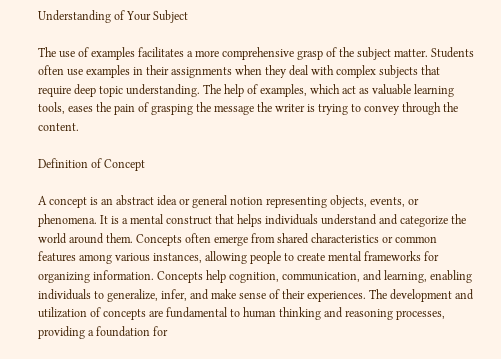Understanding of Your Subject

The use of examples facilitates a more comprehensive grasp of the subject matter. Students often use examples in their assignments when they deal with complex subjects that require deep topic understanding. The help of examples, which act as valuable learning tools, eases the pain of grasping the message the writer is trying to convey through the content.

Definition of Concept

A concept is an abstract idea or general notion representing objects, events, or phenomena. It is a mental construct that helps individuals understand and categorize the world around them. Concepts often emerge from shared characteristics or common features among various instances, allowing people to create mental frameworks for organizing information. Concepts help cognition, communication, and learning, enabling individuals to generalize, infer, and make sense of their experiences. The development and utilization of concepts are fundamental to human thinking and reasoning processes, providing a foundation for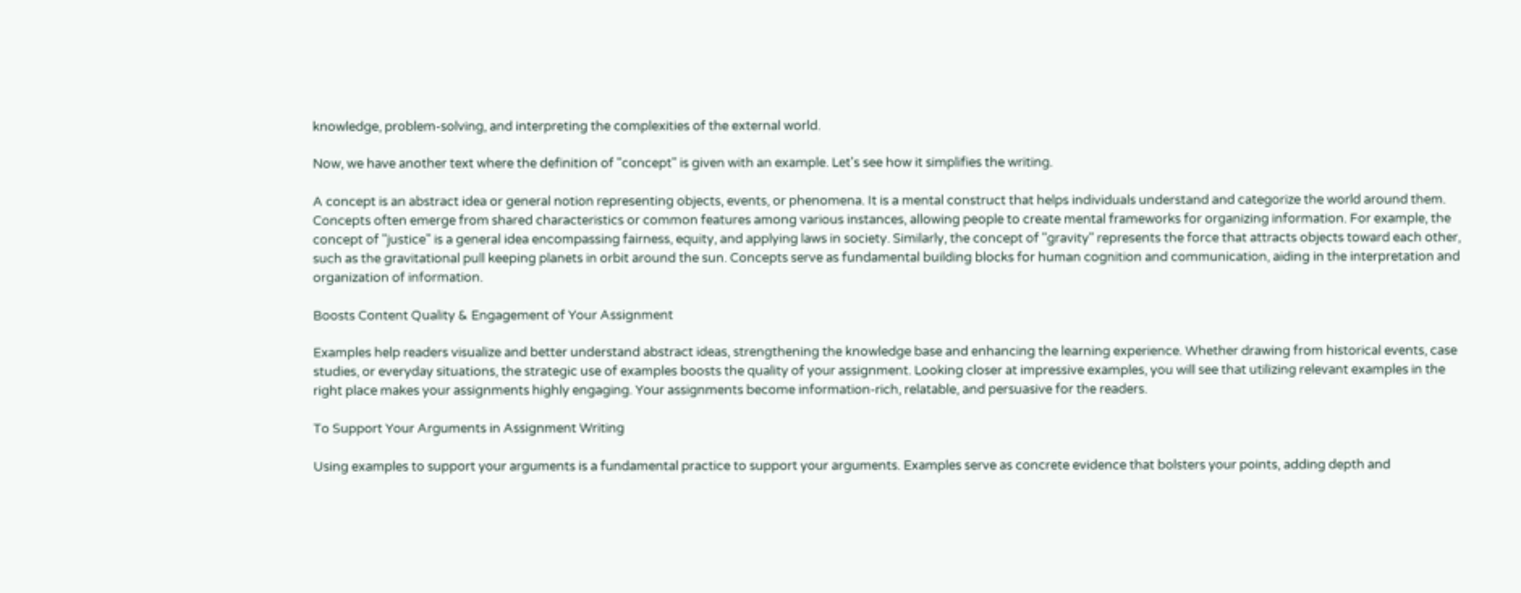knowledge, problem-solving, and interpreting the complexities of the external world.

Now, we have another text where the definition of "concept" is given with an example. Let's see how it simplifies the writing.

A concept is an abstract idea or general notion representing objects, events, or phenomena. It is a mental construct that helps individuals understand and categorize the world around them. Concepts often emerge from shared characteristics or common features among various instances, allowing people to create mental frameworks for organizing information. For example, the concept of "justice" is a general idea encompassing fairness, equity, and applying laws in society. Similarly, the concept of "gravity" represents the force that attracts objects toward each other, such as the gravitational pull keeping planets in orbit around the sun. Concepts serve as fundamental building blocks for human cognition and communication, aiding in the interpretation and organization of information.

Boosts Content Quality & Engagement of Your Assignment

Examples help readers visualize and better understand abstract ideas, strengthening the knowledge base and enhancing the learning experience. Whether drawing from historical events, case studies, or everyday situations, the strategic use of examples boosts the quality of your assignment. Looking closer at impressive examples, you will see that utilizing relevant examples in the right place makes your assignments highly engaging. Your assignments become information-rich, relatable, and persuasive for the readers.

To Support Your Arguments in Assignment Writing

Using examples to support your arguments is a fundamental practice to support your arguments. Examples serve as concrete evidence that bolsters your points, adding depth and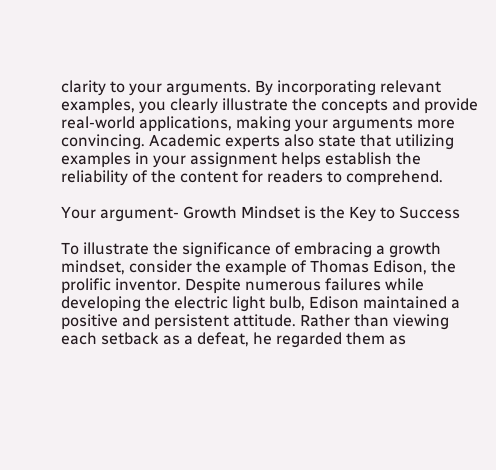clarity to your arguments. By incorporating relevant examples, you clearly illustrate the concepts and provide real-world applications, making your arguments more convincing. Academic experts also state that utilizing examples in your assignment helps establish the reliability of the content for readers to comprehend.

Your argument- Growth Mindset is the Key to Success

To illustrate the significance of embracing a growth mindset, consider the example of Thomas Edison, the prolific inventor. Despite numerous failures while developing the electric light bulb, Edison maintained a positive and persistent attitude. Rather than viewing each setback as a defeat, he regarded them as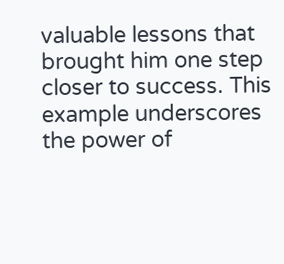valuable lessons that brought him one step closer to success. This example underscores the power of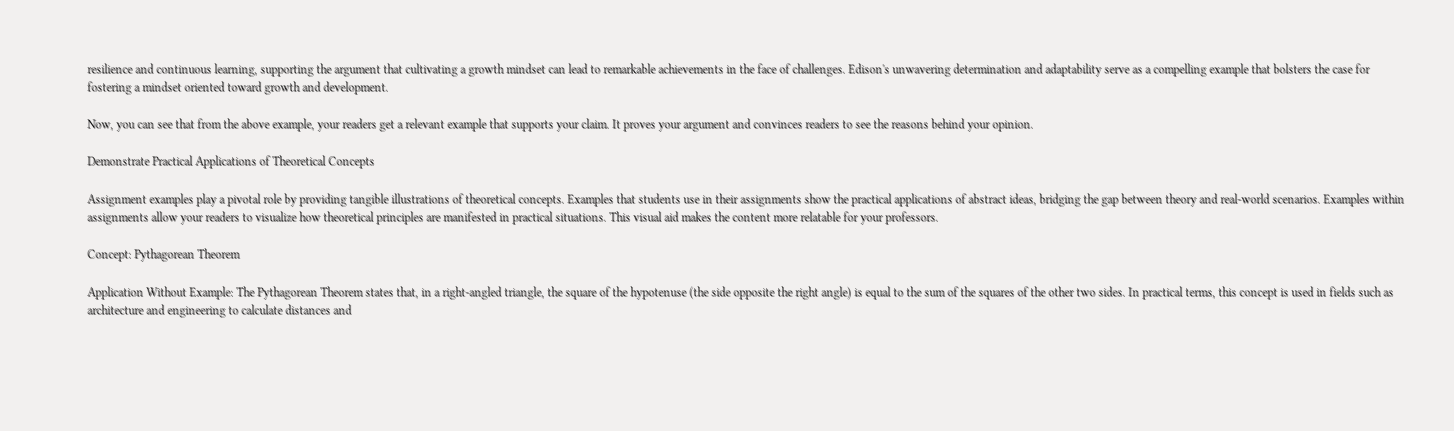resilience and continuous learning, supporting the argument that cultivating a growth mindset can lead to remarkable achievements in the face of challenges. Edison's unwavering determination and adaptability serve as a compelling example that bolsters the case for fostering a mindset oriented toward growth and development.

Now, you can see that from the above example, your readers get a relevant example that supports your claim. It proves your argument and convinces readers to see the reasons behind your opinion.

Demonstrate Practical Applications of Theoretical Concepts

Assignment examples play a pivotal role by providing tangible illustrations of theoretical concepts. Examples that students use in their assignments show the practical applications of abstract ideas, bridging the gap between theory and real-world scenarios. Examples within assignments allow your readers to visualize how theoretical principles are manifested in practical situations. This visual aid makes the content more relatable for your professors.

Concept: Pythagorean Theorem

Application Without Example: The Pythagorean Theorem states that, in a right-angled triangle, the square of the hypotenuse (the side opposite the right angle) is equal to the sum of the squares of the other two sides. In practical terms, this concept is used in fields such as architecture and engineering to calculate distances and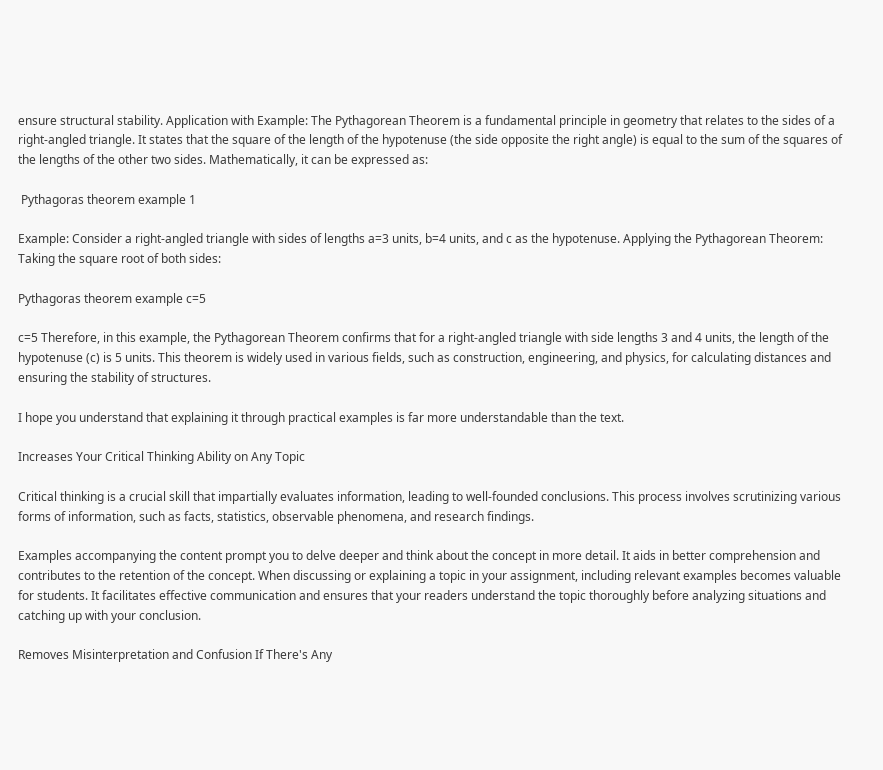ensure structural stability. Application with Example: The Pythagorean Theorem is a fundamental principle in geometry that relates to the sides of a right-angled triangle. It states that the square of the length of the hypotenuse (the side opposite the right angle) is equal to the sum of the squares of the lengths of the other two sides. Mathematically, it can be expressed as:

 Pythagoras theorem example 1

Example: Consider a right-angled triangle with sides of lengths a=3 units, b=4 units, and c as the hypotenuse. Applying the Pythagorean Theorem: Taking the square root of both sides:

Pythagoras theorem example c=5

c=5 Therefore, in this example, the Pythagorean Theorem confirms that for a right-angled triangle with side lengths 3 and 4 units, the length of the hypotenuse (c) is 5 units. This theorem is widely used in various fields, such as construction, engineering, and physics, for calculating distances and ensuring the stability of structures.

I hope you understand that explaining it through practical examples is far more understandable than the text.

Increases Your Critical Thinking Ability on Any Topic

Critical thinking is a crucial skill that impartially evaluates information, leading to well-founded conclusions. This process involves scrutinizing various forms of information, such as facts, statistics, observable phenomena, and research findings.

Examples accompanying the content prompt you to delve deeper and think about the concept in more detail. It aids in better comprehension and contributes to the retention of the concept. When discussing or explaining a topic in your assignment, including relevant examples becomes valuable for students. It facilitates effective communication and ensures that your readers understand the topic thoroughly before analyzing situations and catching up with your conclusion.

Removes Misinterpretation and Confusion If There's Any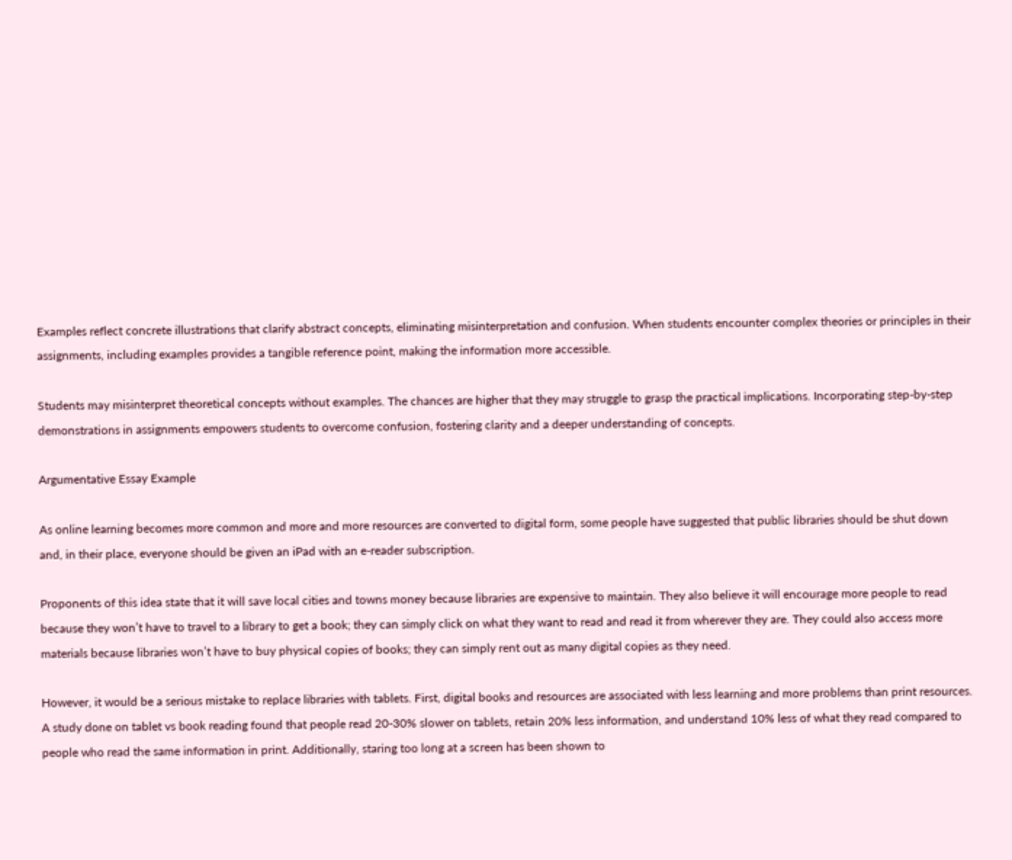Examples reflect concrete illustrations that clarify abstract concepts, eliminating misinterpretation and confusion. When students encounter complex theories or principles in their assignments, including examples provides a tangible reference point, making the information more accessible.

Students may misinterpret theoretical concepts without examples. The chances are higher that they may struggle to grasp the practical implications. Incorporating step-by-step demonstrations in assignments empowers students to overcome confusion, fostering clarity and a deeper understanding of concepts.

Argumentative Essay Example

As online learning becomes more common and more and more resources are converted to digital form, some people have suggested that public libraries should be shut down and, in their place, everyone should be given an iPad with an e-reader subscription.

Proponents of this idea state that it will save local cities and towns money because libraries are expensive to maintain. They also believe it will encourage more people to read because they won’t have to travel to a library to get a book; they can simply click on what they want to read and read it from wherever they are. They could also access more materials because libraries won’t have to buy physical copies of books; they can simply rent out as many digital copies as they need.

However, it would be a serious mistake to replace libraries with tablets. First, digital books and resources are associated with less learning and more problems than print resources. A study done on tablet vs book reading found that people read 20-30% slower on tablets, retain 20% less information, and understand 10% less of what they read compared to people who read the same information in print. Additionally, staring too long at a screen has been shown to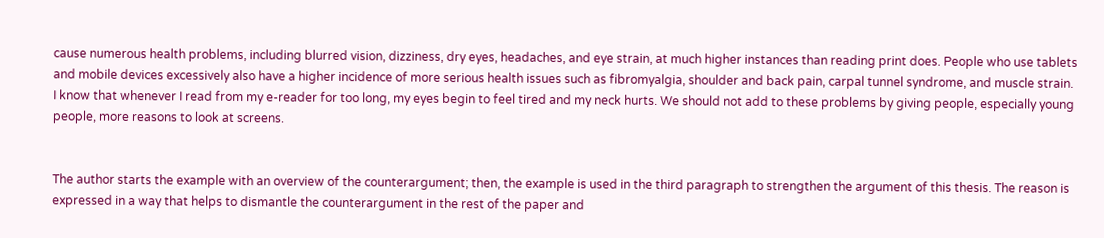cause numerous health problems, including blurred vision, dizziness, dry eyes, headaches, and eye strain, at much higher instances than reading print does. People who use tablets and mobile devices excessively also have a higher incidence of more serious health issues such as fibromyalgia, shoulder and back pain, carpal tunnel syndrome, and muscle strain. I know that whenever I read from my e-reader for too long, my eyes begin to feel tired and my neck hurts. We should not add to these problems by giving people, especially young people, more reasons to look at screens.


The author starts the example with an overview of the counterargument; then, the example is used in the third paragraph to strengthen the argument of this thesis. The reason is expressed in a way that helps to dismantle the counterargument in the rest of the paper and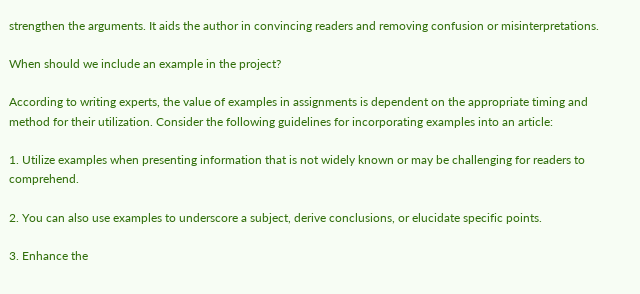strengthen the arguments. It aids the author in convincing readers and removing confusion or misinterpretations.

When should we include an example in the project?

According to writing experts, the value of examples in assignments is dependent on the appropriate timing and method for their utilization. Consider the following guidelines for incorporating examples into an article:

1. Utilize examples when presenting information that is not widely known or may be challenging for readers to comprehend.

2. You can also use examples to underscore a subject, derive conclusions, or elucidate specific points.

3. Enhance the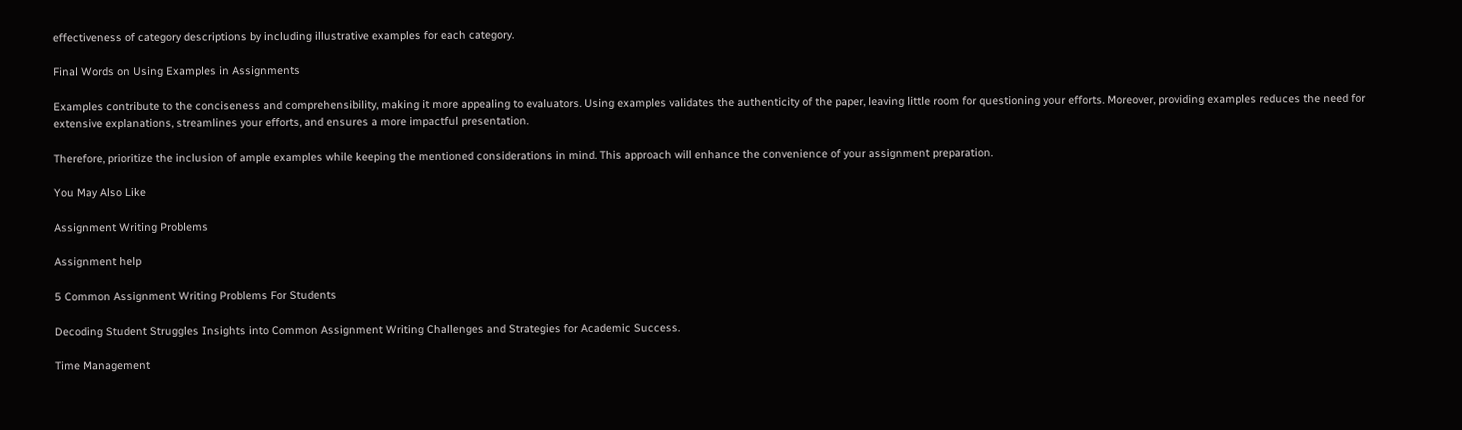effectiveness of category descriptions by including illustrative examples for each category.

Final Words on Using Examples in Assignments

Examples contribute to the conciseness and comprehensibility, making it more appealing to evaluators. Using examples validates the authenticity of the paper, leaving little room for questioning your efforts. Moreover, providing examples reduces the need for extensive explanations, streamlines your efforts, and ensures a more impactful presentation.

Therefore, prioritize the inclusion of ample examples while keeping the mentioned considerations in mind. This approach will enhance the convenience of your assignment preparation.

You May Also Like

Assignment Writing Problems

Assignment help

5 Common Assignment Writing Problems For Students

Decoding Student Struggles Insights into Common Assignment Writing Challenges and Strategies for Academic Success.

Time Management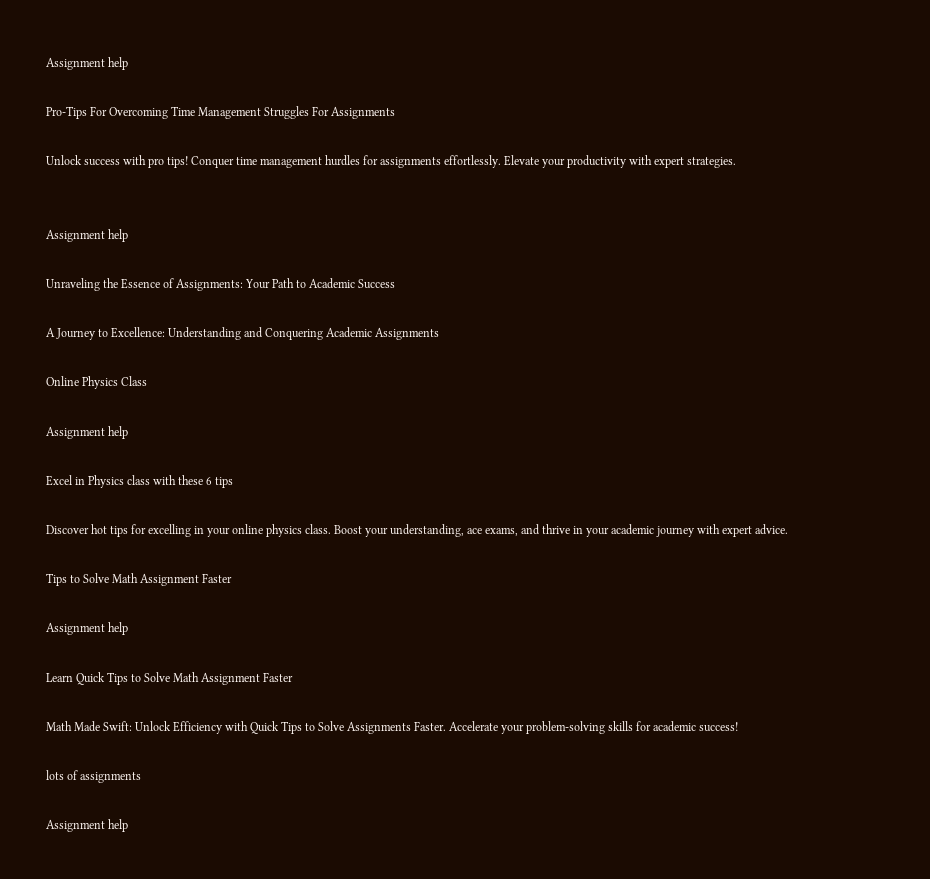Assignment help

Pro-Tips For Overcoming Time Management Struggles For Assignments

Unlock success with pro tips! Conquer time management hurdles for assignments effortlessly. Elevate your productivity with expert strategies.


Assignment help

Unraveling the Essence of Assignments: Your Path to Academic Success

A Journey to Excellence: Understanding and Conquering Academic Assignments

Online Physics Class

Assignment help

Excel in Physics class with these 6 tips

Discover hot tips for excelling in your online physics class. Boost your understanding, ace exams, and thrive in your academic journey with expert advice.

Tips to Solve Math Assignment Faster

Assignment help

Learn Quick Tips to Solve Math Assignment Faster

Math Made Swift: Unlock Efficiency with Quick Tips to Solve Assignments Faster. Accelerate your problem-solving skills for academic success!

lots of assignments

Assignment help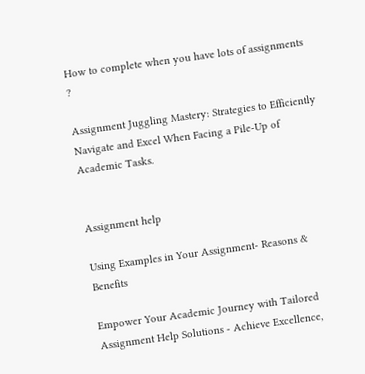How to complete when you have lots of assignments ?

Assignment Juggling Mastery: Strategies to Efficiently Navigate and Excel When Facing a Pile-Up of Academic Tasks.


Assignment help

Using Examples in Your Assignment- Reasons & Benefits

Empower Your Academic Journey with Tailored Assignment Help Solutions - Achieve Excellence,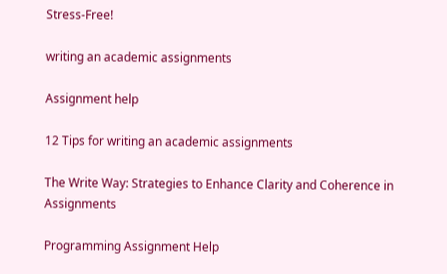Stress-Free!

writing an academic assignments

Assignment help

12 Tips for writing an academic assignments

The Write Way: Strategies to Enhance Clarity and Coherence in Assignments

Programming Assignment Help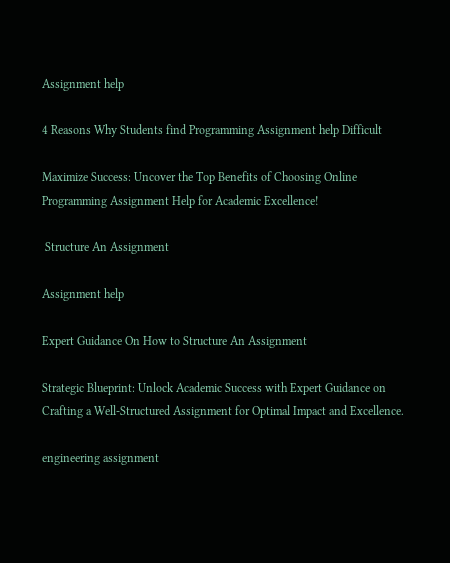Assignment help

4 Reasons Why Students find Programming Assignment help Difficult

Maximize Success: Uncover the Top Benefits of Choosing Online Programming Assignment Help for Academic Excellence!

 Structure An Assignment

Assignment help

Expert Guidance On How to Structure An Assignment

Strategic Blueprint: Unlock Academic Success with Expert Guidance on Crafting a Well-Structured Assignment for Optimal Impact and Excellence.

engineering assignment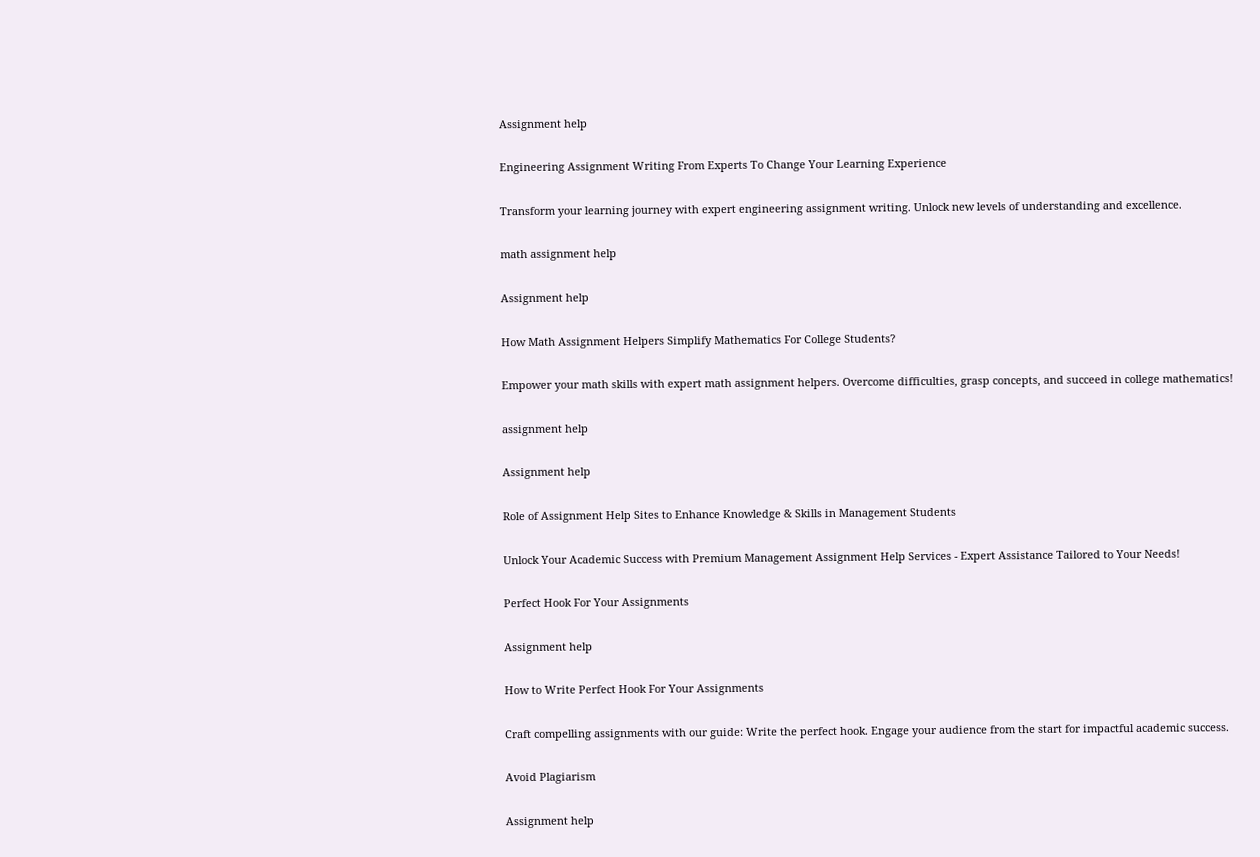Assignment help

Engineering Assignment Writing From Experts To Change Your Learning Experience

Transform your learning journey with expert engineering assignment writing. Unlock new levels of understanding and excellence.

math assignment help

Assignment help

How Math Assignment Helpers Simplify Mathematics For College Students?

Empower your math skills with expert math assignment helpers. Overcome difficulties, grasp concepts, and succeed in college mathematics!

assignment help

Assignment help

Role of Assignment Help Sites to Enhance Knowledge & Skills in Management Students

Unlock Your Academic Success with Premium Management Assignment Help Services - Expert Assistance Tailored to Your Needs!

Perfect Hook For Your Assignments

Assignment help

How to Write Perfect Hook For Your Assignments

Craft compelling assignments with our guide: Write the perfect hook. Engage your audience from the start for impactful academic success.

Avoid Plagiarism

Assignment help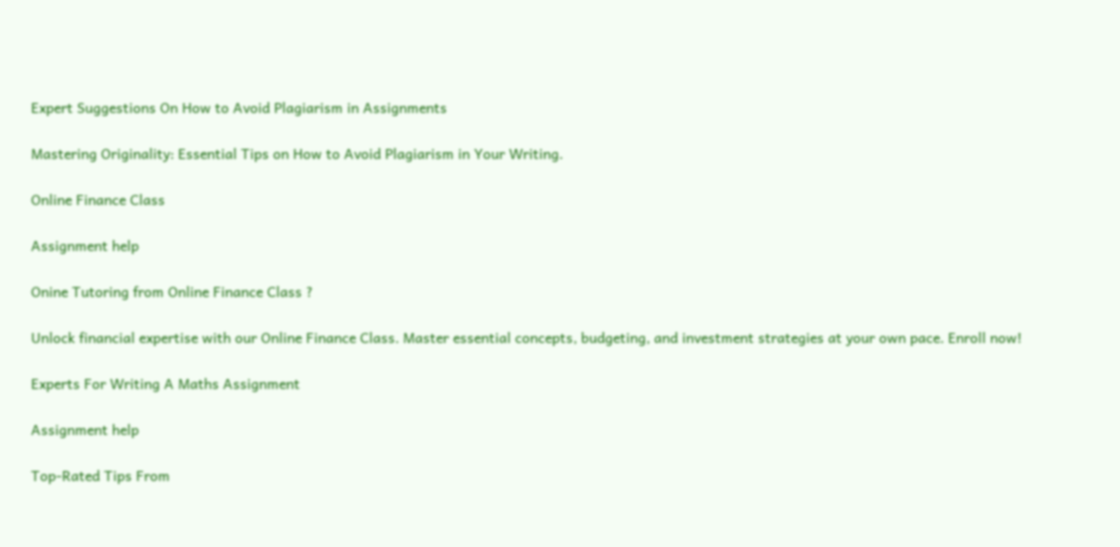Expert Suggestions On How to Avoid Plagiarism in Assignments

Mastering Originality: Essential Tips on How to Avoid Plagiarism in Your Writing.

Online Finance Class

Assignment help

Onine Tutoring from Online Finance Class ?

Unlock financial expertise with our Online Finance Class. Master essential concepts, budgeting, and investment strategies at your own pace. Enroll now!

Experts For Writing A Maths Assignment

Assignment help

Top-Rated Tips From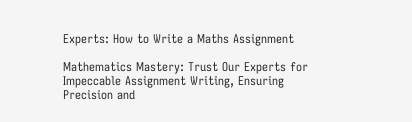Experts: How to Write a Maths Assignment

Mathematics Mastery: Trust Our Experts for Impeccable Assignment Writing, Ensuring Precision and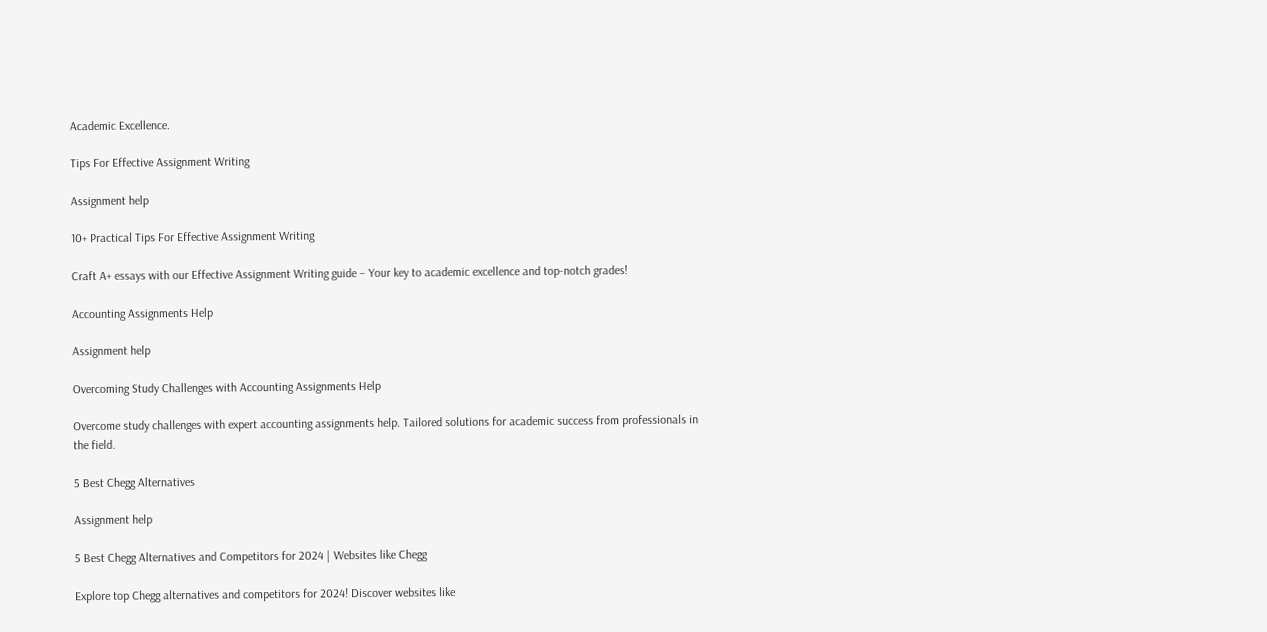Academic Excellence.

Tips For Effective Assignment Writing

Assignment help

10+ Practical Tips For Effective Assignment Writing

Craft A+ essays with our Effective Assignment Writing guide – Your key to academic excellence and top-notch grades!

Accounting Assignments Help

Assignment help

Overcoming Study Challenges with Accounting Assignments Help

Overcome study challenges with expert accounting assignments help. Tailored solutions for academic success from professionals in the field.

5 Best Chegg Alternatives

Assignment help

5 Best Chegg Alternatives and Competitors for 2024 | Websites like Chegg

Explore top Chegg alternatives and competitors for 2024! Discover websites like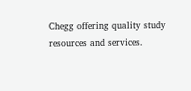Chegg offering quality study resources and services.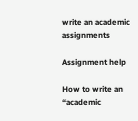write an academic assignments

Assignment help

How to write an “academic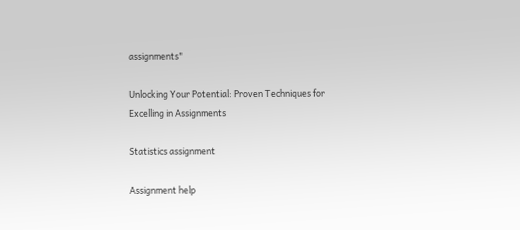assignments"

Unlocking Your Potential: Proven Techniques for Excelling in Assignments

Statistics assignment

Assignment help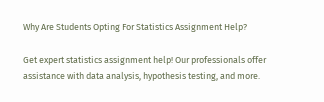Why Are Students Opting For Statistics Assignment Help?

Get expert statistics assignment help! Our professionals offer assistance with data analysis, hypothesis testing, and more.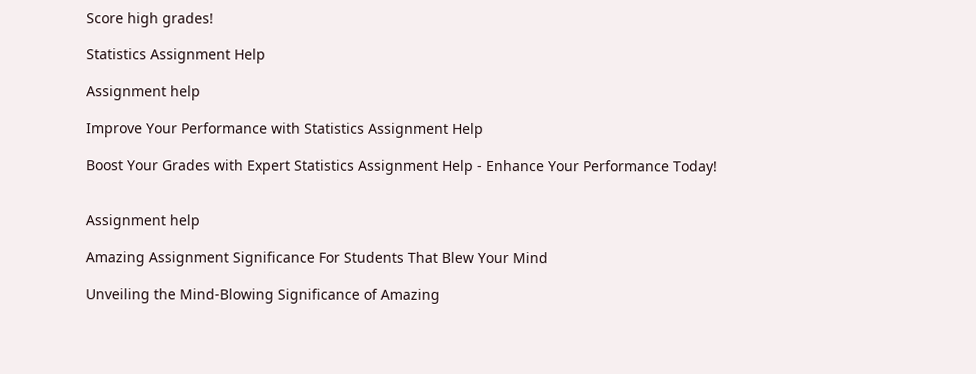Score high grades!

Statistics Assignment Help

Assignment help

Improve Your Performance with Statistics Assignment Help

Boost Your Grades with Expert Statistics Assignment Help - Enhance Your Performance Today!


Assignment help

Amazing Assignment Significance For Students That Blew Your Mind

Unveiling the Mind-Blowing Significance of Amazing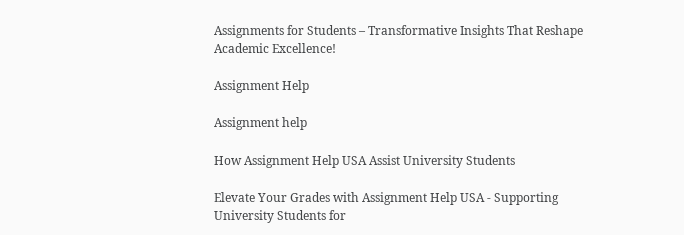Assignments for Students – Transformative Insights That Reshape Academic Excellence!

Assignment Help

Assignment help

How Assignment Help USA Assist University Students

Elevate Your Grades with Assignment Help USA - Supporting University Students for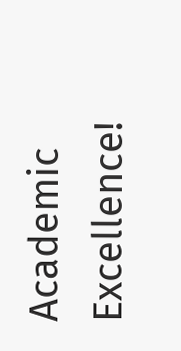Academic Excellence!